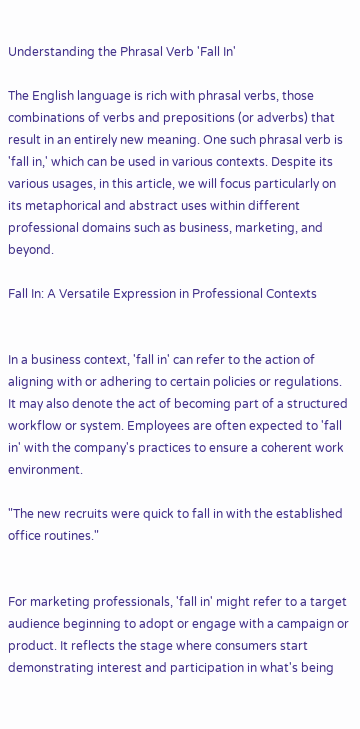Understanding the Phrasal Verb 'Fall In'

The English language is rich with phrasal verbs, those combinations of verbs and prepositions (or adverbs) that result in an entirely new meaning. One such phrasal verb is 'fall in,' which can be used in various contexts. Despite its various usages, in this article, we will focus particularly on its metaphorical and abstract uses within different professional domains such as business, marketing, and beyond.

Fall In: A Versatile Expression in Professional Contexts


In a business context, 'fall in' can refer to the action of aligning with or adhering to certain policies or regulations. It may also denote the act of becoming part of a structured workflow or system. Employees are often expected to 'fall in' with the company's practices to ensure a coherent work environment.

"The new recruits were quick to fall in with the established office routines."


For marketing professionals, 'fall in' might refer to a target audience beginning to adopt or engage with a campaign or product. It reflects the stage where consumers start demonstrating interest and participation in what's being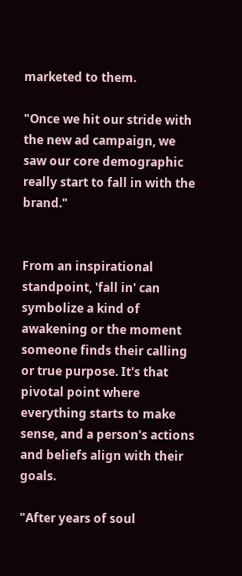marketed to them.

"Once we hit our stride with the new ad campaign, we saw our core demographic really start to fall in with the brand."


From an inspirational standpoint, 'fall in' can symbolize a kind of awakening or the moment someone finds their calling or true purpose. It's that pivotal point where everything starts to make sense, and a person's actions and beliefs align with their goals.

"After years of soul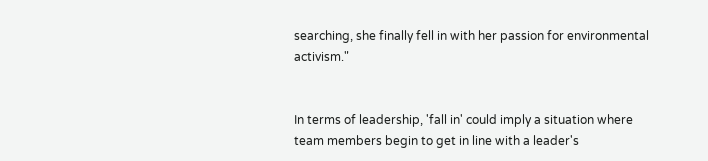searching, she finally fell in with her passion for environmental activism."


In terms of leadership, 'fall in' could imply a situation where team members begin to get in line with a leader's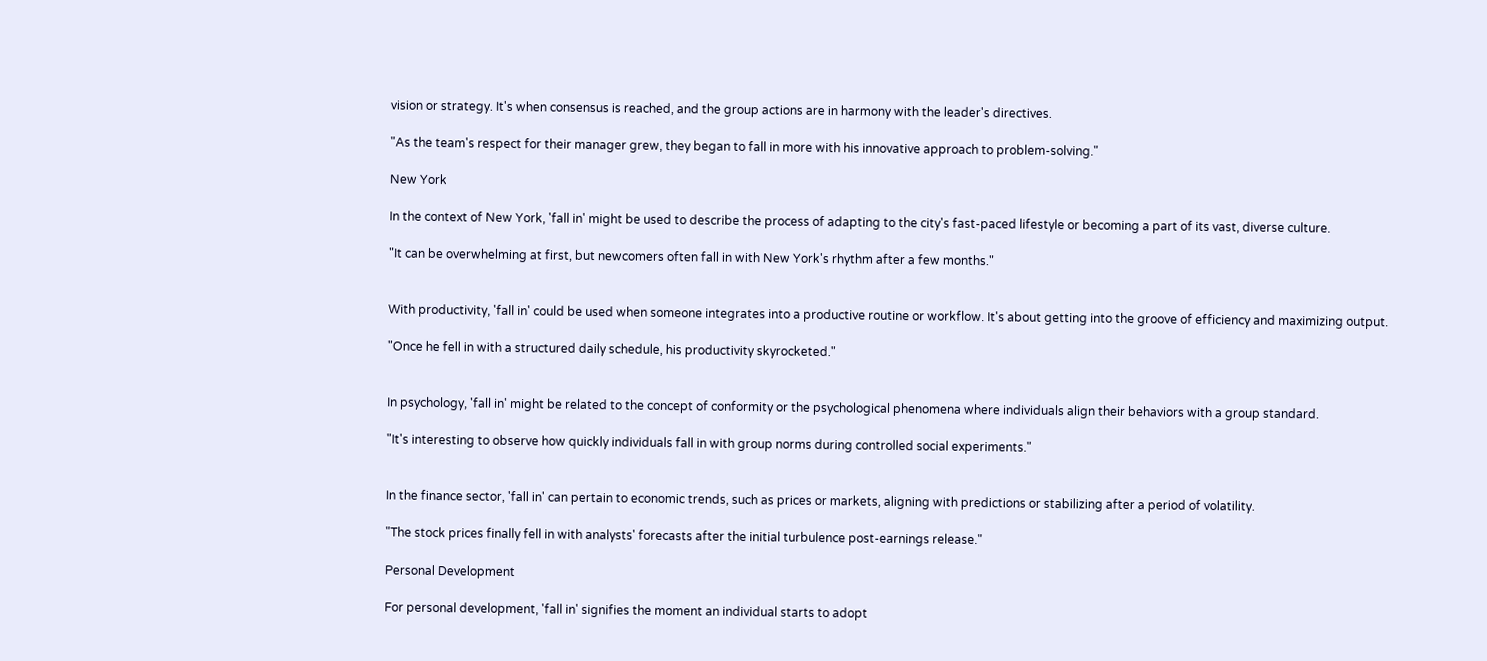vision or strategy. It's when consensus is reached, and the group actions are in harmony with the leader's directives.

"As the team's respect for their manager grew, they began to fall in more with his innovative approach to problem-solving."

New York

In the context of New York, 'fall in' might be used to describe the process of adapting to the city's fast-paced lifestyle or becoming a part of its vast, diverse culture.

"It can be overwhelming at first, but newcomers often fall in with New York's rhythm after a few months."


With productivity, 'fall in' could be used when someone integrates into a productive routine or workflow. It's about getting into the groove of efficiency and maximizing output.

"Once he fell in with a structured daily schedule, his productivity skyrocketed."


In psychology, 'fall in' might be related to the concept of conformity or the psychological phenomena where individuals align their behaviors with a group standard.

"It's interesting to observe how quickly individuals fall in with group norms during controlled social experiments."


In the finance sector, 'fall in' can pertain to economic trends, such as prices or markets, aligning with predictions or stabilizing after a period of volatility.

"The stock prices finally fell in with analysts' forecasts after the initial turbulence post-earnings release."

Personal Development

For personal development, 'fall in' signifies the moment an individual starts to adopt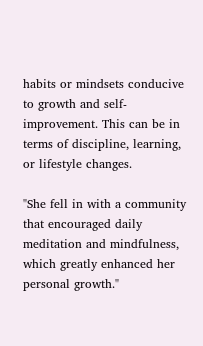habits or mindsets conducive to growth and self-improvement. This can be in terms of discipline, learning, or lifestyle changes.

"She fell in with a community that encouraged daily meditation and mindfulness, which greatly enhanced her personal growth."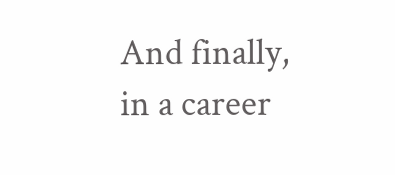And finally, in a career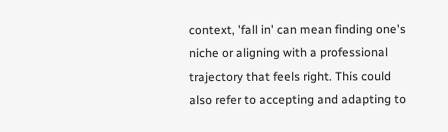context, 'fall in' can mean finding one's niche or aligning with a professional trajectory that feels right. This could also refer to accepting and adapting to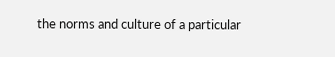the norms and culture of a particular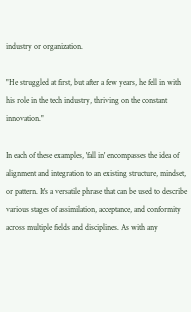industry or organization.

"He struggled at first, but after a few years, he fell in with his role in the tech industry, thriving on the constant innovation."

In each of these examples, 'fall in' encompasses the idea of alignment and integration to an existing structure, mindset, or pattern. It's a versatile phrase that can be used to describe various stages of assimilation, acceptance, and conformity across multiple fields and disciplines. As with any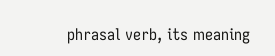phrasal verb, its meaning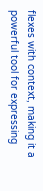flexes with context, making it a powerful tool for expressing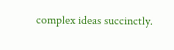complex ideas succinctly.